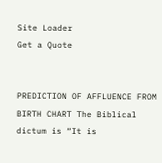Site Loader
Get a Quote


PREDICTION OF AFFLUENCE FROM BIRTH CHART The Biblical dictum is “It is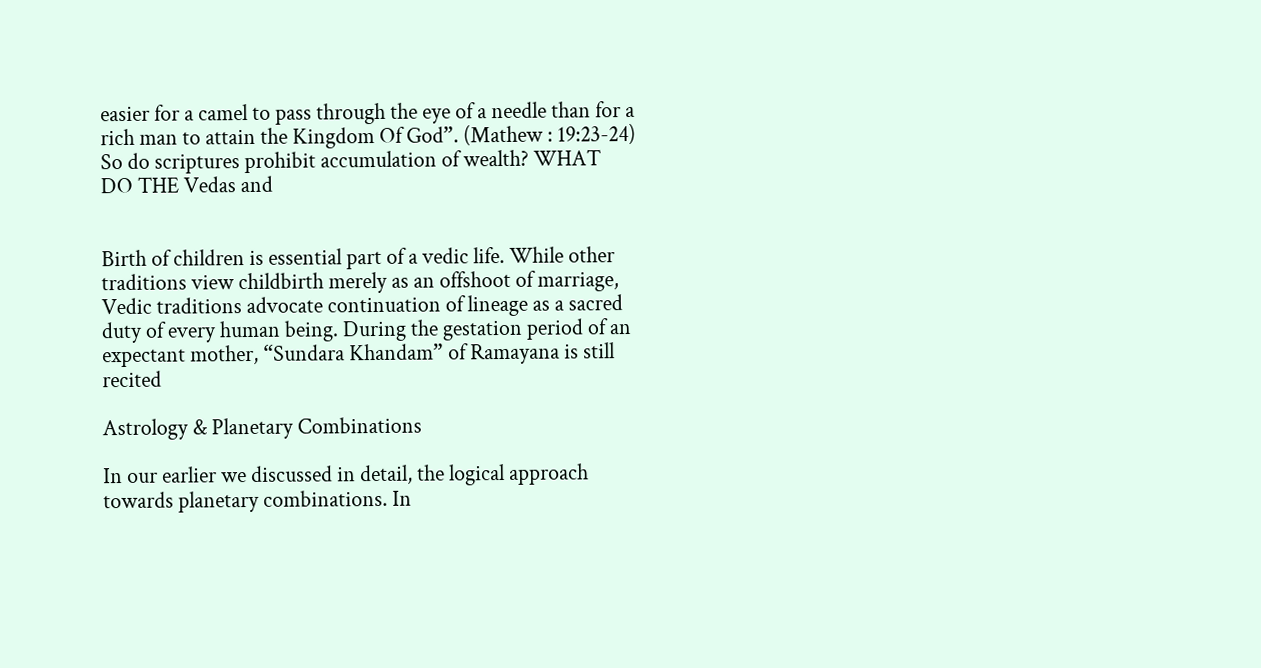easier for a camel to pass through the eye of a needle than for a rich man to attain the Kingdom Of God”. (Mathew : 19:23-24) So do scriptures prohibit accumulation of wealth? WHAT DO THE Vedas and


Birth of children is essential part of a vedic life. While other traditions view childbirth merely as an offshoot of marriage, Vedic traditions advocate continuation of lineage as a sacred duty of every human being. During the gestation period of an expectant mother, “Sundara Khandam” of Ramayana is still recited

Astrology & Planetary Combinations

In our earlier we discussed in detail, the logical approach towards planetary combinations. In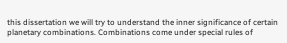this dissertation we will try to understand the inner significance of certain planetary combinations. Combinations come under special rules of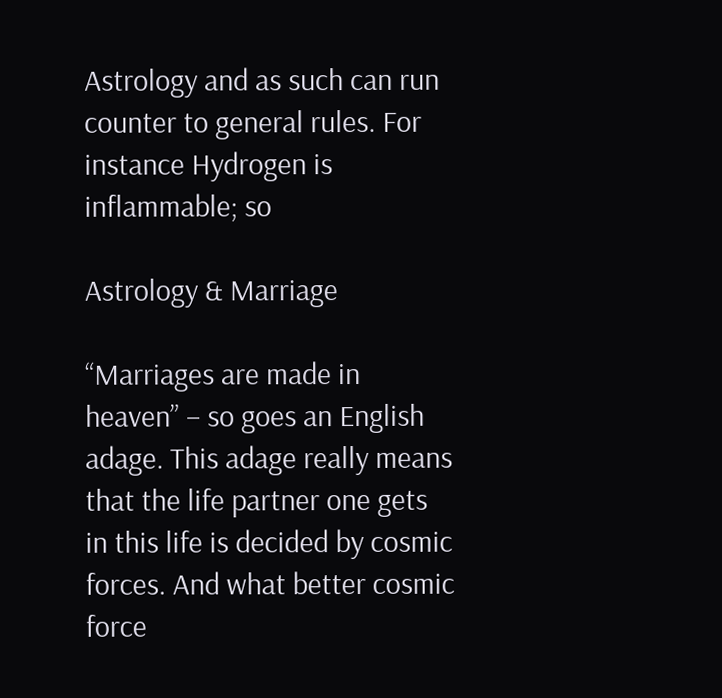Astrology and as such can run counter to general rules. For instance Hydrogen is inflammable; so

Astrology & Marriage

“Marriages are made in heaven” – so goes an English adage. This adage really means that the life partner one gets in this life is decided by cosmic forces. And what better cosmic force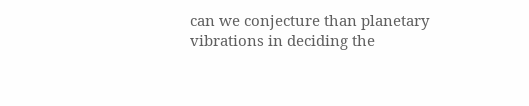can we conjecture than planetary vibrations in deciding the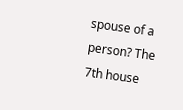spouse of a person? The 7th house